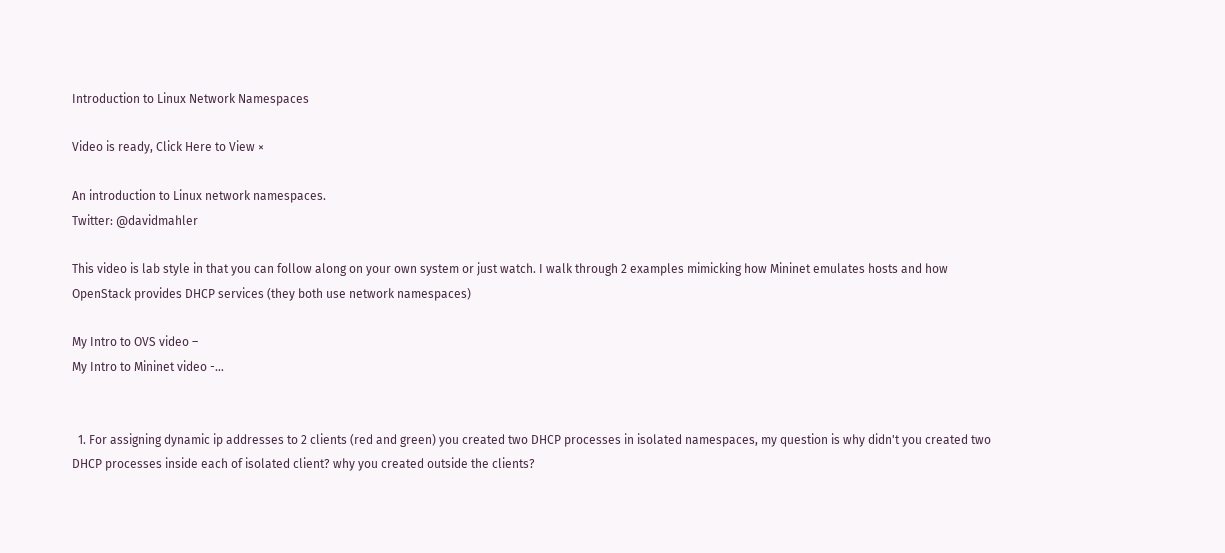Introduction to Linux Network Namespaces

Video is ready, Click Here to View ×

An introduction to Linux network namespaces.
Twitter: @davidmahler

This video is lab style in that you can follow along on your own system or just watch. I walk through 2 examples mimicking how Mininet emulates hosts and how OpenStack provides DHCP services (they both use network namespaces)

My Intro to OVS video –
My Intro to Mininet video -…


  1. For assigning dynamic ip addresses to 2 clients (red and green) you created two DHCP processes in isolated namespaces, my question is why didn't you created two DHCP processes inside each of isolated client? why you created outside the clients?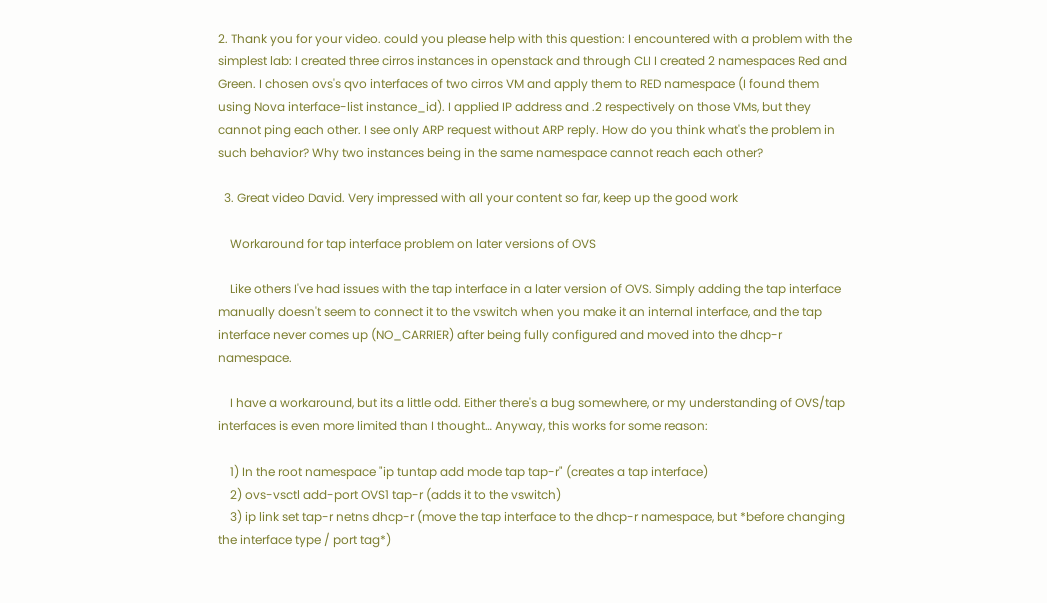2. Thank you for your video. could you please help with this question: I encountered with a problem with the simplest lab: I created three cirros instances in openstack and through CLI I created 2 namespaces Red and Green. I chosen ovs's qvo interfaces of two cirros VM and apply them to RED namespace (I found them using Nova interface-list instance_id). I applied IP address and .2 respectively on those VMs, but they cannot ping each other. I see only ARP request without ARP reply. How do you think what's the problem in such behavior? Why two instances being in the same namespace cannot reach each other?

  3. Great video David. Very impressed with all your content so far, keep up the good work

    Workaround for tap interface problem on later versions of OVS

    Like others I've had issues with the tap interface in a later version of OVS. Simply adding the tap interface manually doesn't seem to connect it to the vswitch when you make it an internal interface, and the tap interface never comes up (NO_CARRIER) after being fully configured and moved into the dhcp-r namespace.

    I have a workaround, but its a little odd. Either there's a bug somewhere, or my understanding of OVS/tap interfaces is even more limited than I thought… Anyway, this works for some reason:

    1) In the root namespace "ip tuntap add mode tap tap-r" (creates a tap interface)
    2) ovs-vsctl add-port OVS1 tap-r (adds it to the vswitch)
    3) ip link set tap-r netns dhcp-r (move the tap interface to the dhcp-r namespace, but *before changing the interface type / port tag*)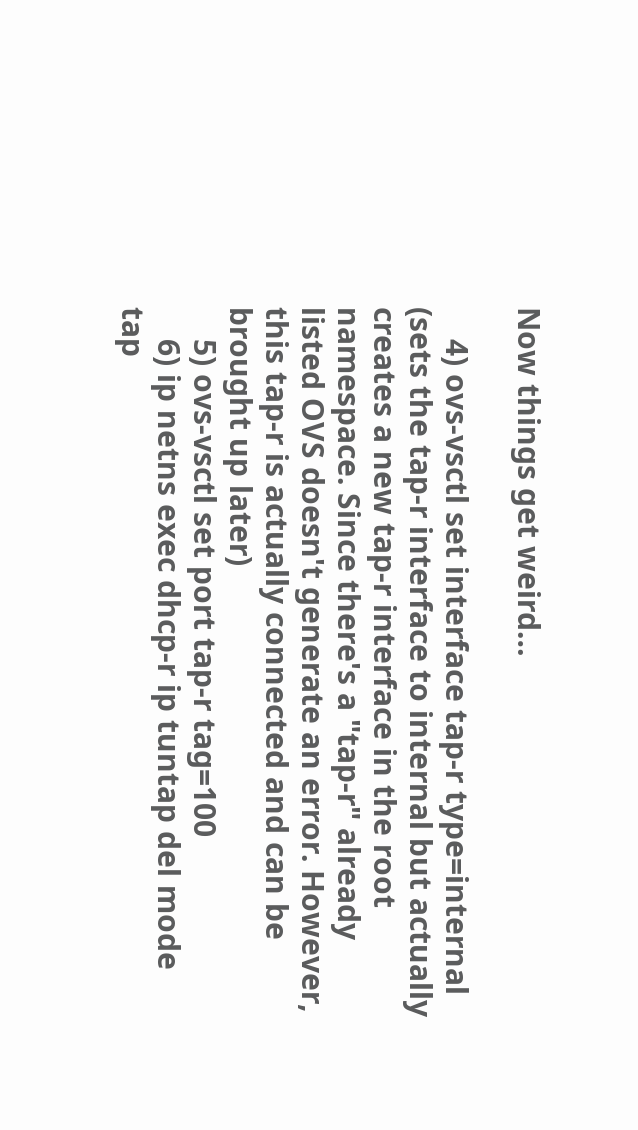Now things get weird…

    4) ovs-vsctl set interface tap-r type=internal (sets the tap-r interface to internal but actually creates a new tap-r interface in the root namespace. Since there's a "tap-r" already listed OVS doesn't generate an error. However, this tap-r is actually connected and can be brought up later)
    5) ovs-vsctl set port tap-r tag=100
    6) ip netns exec dhcp-r ip tuntap del mode tap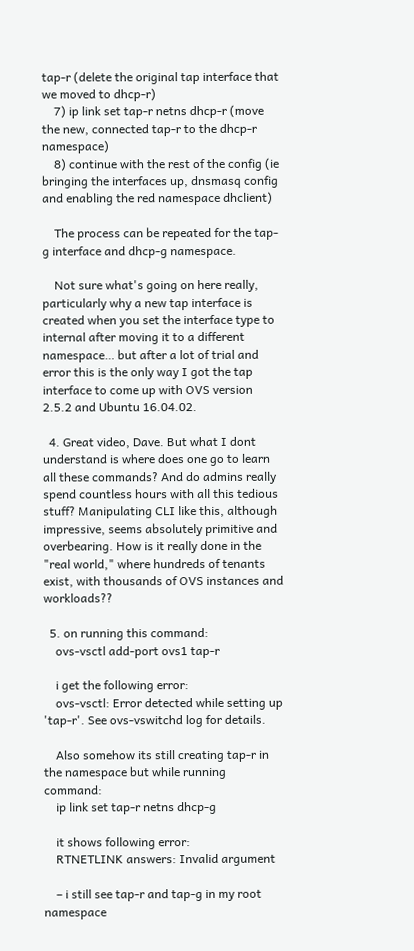tap-r (delete the original tap interface that we moved to dhcp-r)
    7) ip link set tap-r netns dhcp-r (move the new, connected tap-r to the dhcp-r namespace)
    8) continue with the rest of the config (ie bringing the interfaces up, dnsmasq config and enabling the red namespace dhclient)

    The process can be repeated for the tap-g interface and dhcp-g namespace.

    Not sure what's going on here really, particularly why a new tap interface is created when you set the interface type to internal after moving it to a different namespace… but after a lot of trial and error this is the only way I got the tap interface to come up with OVS version 2.5.2 and Ubuntu 16.04.02.

  4. Great video, Dave. But what I dont understand is where does one go to learn all these commands? And do admins really spend countless hours with all this tedious stuff? Manipulating CLI like this, although impressive, seems absolutely primitive and overbearing. How is it really done in the "real world," where hundreds of tenants exist, with thousands of OVS instances and workloads??

  5. on running this command:
    ovs-vsctl add-port ovs1 tap-r

    i get the following error:
    ovs-vsctl: Error detected while setting up 'tap-r'. See ovs-vswitchd log for details.

    Also somehow its still creating tap-r in the namespace but while running command:
    ip link set tap-r netns dhcp-g

    it shows following error:
    RTNETLINK answers: Invalid argument

    – i still see tap-r and tap-g in my root namespace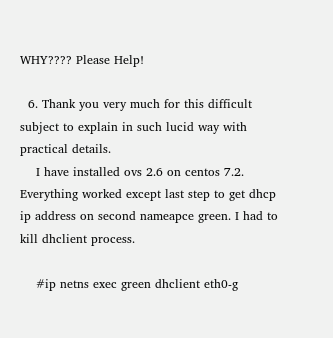WHY???? Please Help!

  6. Thank you very much for this difficult subject to explain in such lucid way with practical details.
    I have installed ovs 2.6 on centos 7.2. Everything worked except last step to get dhcp ip address on second nameapce green. I had to kill dhclient process.

    #ip netns exec green dhclient eth0-g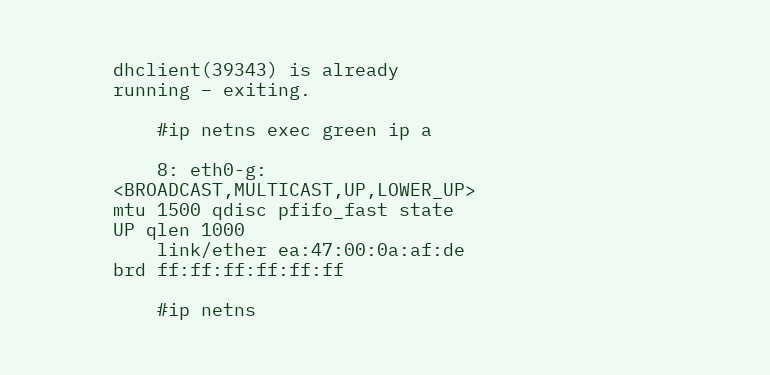dhclient(39343) is already running – exiting.

    #ip netns exec green ip a

    8: eth0-g: <BROADCAST,MULTICAST,UP,LOWER_UP> mtu 1500 qdisc pfifo_fast state UP qlen 1000
    link/ether ea:47:00:0a:af:de brd ff:ff:ff:ff:ff:ff

    #ip netns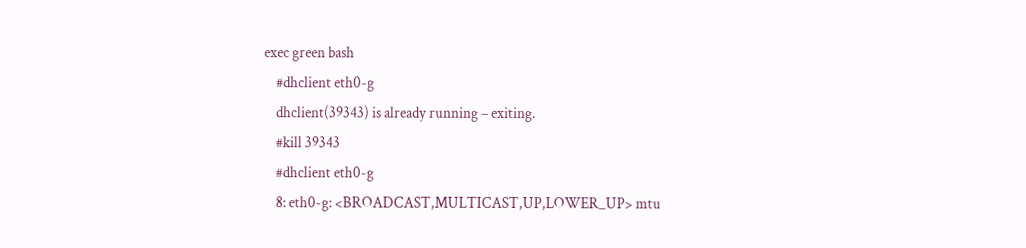exec green bash
    #dhclient eth0-g
    dhclient(39343) is already running – exiting.
    #kill 39343
    #dhclient eth0-g
    8: eth0-g: <BROADCAST,MULTICAST,UP,LOWER_UP> mtu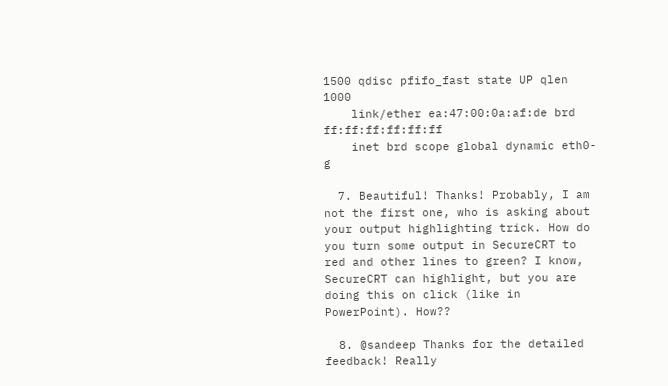1500 qdisc pfifo_fast state UP qlen 1000
    link/ether ea:47:00:0a:af:de brd ff:ff:ff:ff:ff:ff
    inet brd scope global dynamic eth0-g

  7. Beautiful! Thanks! Probably, I am not the first one, who is asking about your output highlighting trick. How do you turn some output in SecureCRT to red and other lines to green? I know, SecureCRT can highlight, but you are doing this on click (like in PowerPoint). How??

  8. @sandeep Thanks for the detailed feedback! Really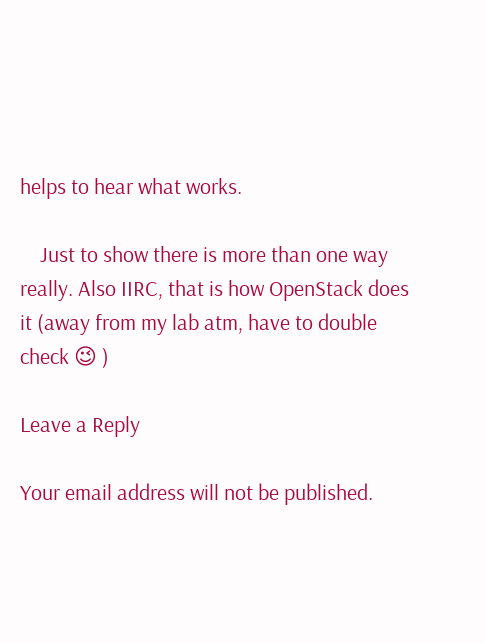helps to hear what works.

    Just to show there is more than one way really. Also IIRC, that is how OpenStack does it (away from my lab atm, have to double check 😉 )

Leave a Reply

Your email address will not be published.